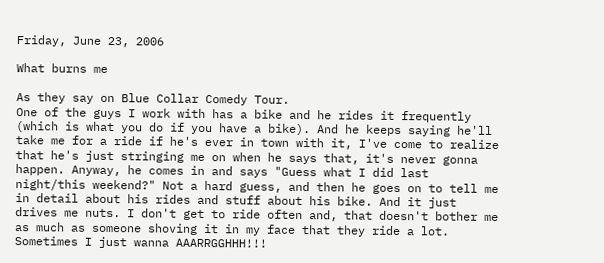Friday, June 23, 2006

What burns me

As they say on Blue Collar Comedy Tour.
One of the guys I work with has a bike and he rides it frequently (which is what you do if you have a bike). And he keeps saying he'll take me for a ride if he's ever in town with it, I've come to realize that he's just stringing me on when he says that, it's never gonna happen. Anyway, he comes in and says "Guess what I did last night/this weekend?" Not a hard guess, and then he goes on to tell me in detail about his rides and stuff about his bike. And it just drives me nuts. I don't get to ride often and, that doesn't bother me as much as someone shoving it in my face that they ride a lot. Sometimes I just wanna AAARRGGHHH!!!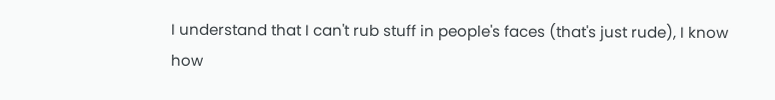I understand that I can't rub stuff in people's faces (that's just rude), I know how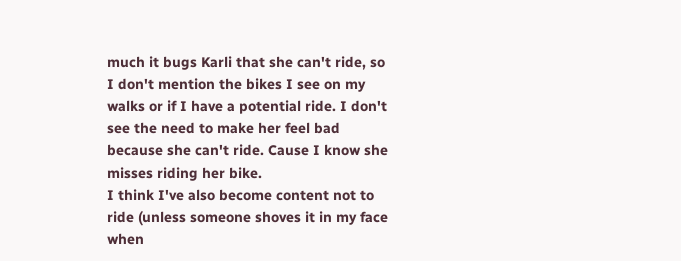much it bugs Karli that she can't ride, so I don't mention the bikes I see on my walks or if I have a potential ride. I don't see the need to make her feel bad because she can't ride. Cause I know she misses riding her bike.
I think I've also become content not to ride (unless someone shoves it in my face when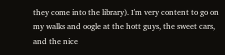they come into the library). I'm very content to go on my walks and oogle at the hott guys, the sweet cars, and the nice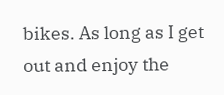bikes. As long as I get out and enjoy the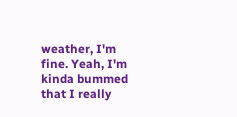weather, I'm fine. Yeah, I'm kinda bummed that I really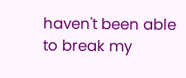haven't been able to break my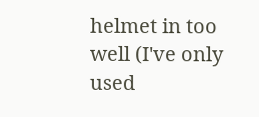helmet in too well (I've only used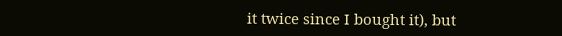it twice since I bought it), but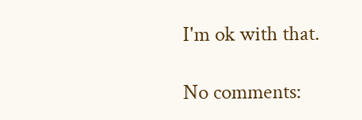I'm ok with that.

No comments: